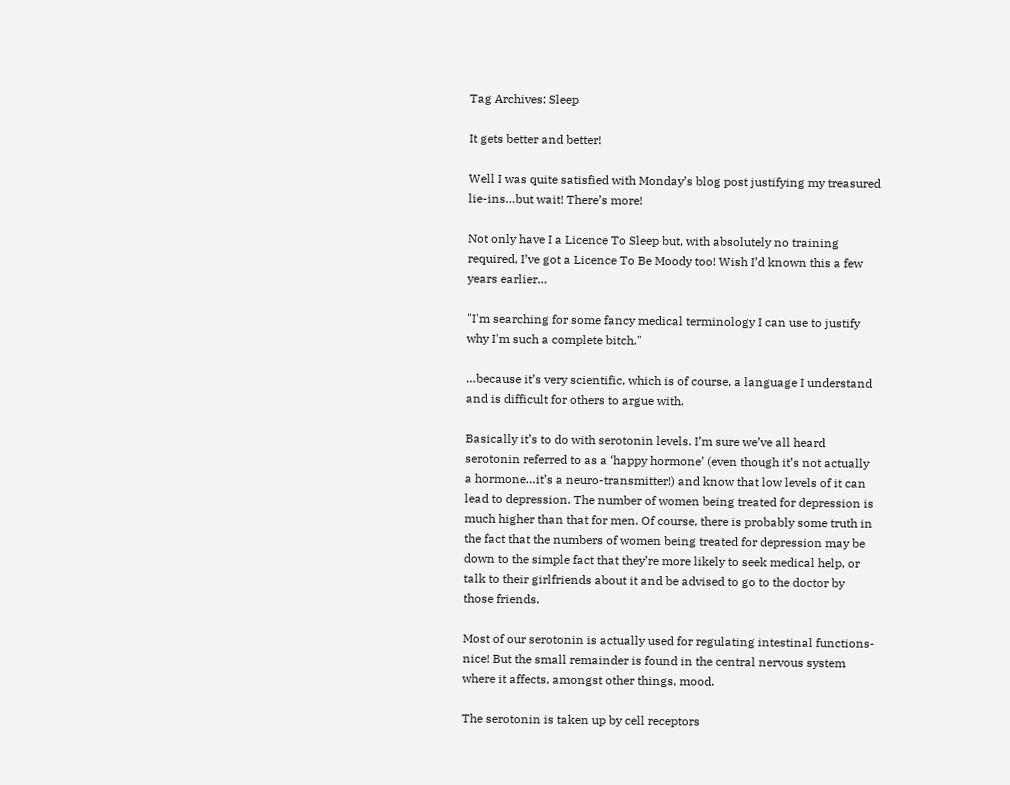Tag Archives: Sleep

It gets better and better!

Well I was quite satisfied with Monday’s blog post justifying my treasured lie-ins…but wait! There’s more!

Not only have I a Licence To Sleep but, with absolutely no training required, I’ve got a Licence To Be Moody too! Wish I’d known this a few years earlier…

"I'm searching for some fancy medical terminology I can use to justify why I'm such a complete bitch."

…because it’s very scientific, which is of course, a language I understand and is difficult for others to argue with.

Basically it’s to do with serotonin levels. I’m sure we’ve all heard serotonin referred to as a ‘happy hormone’ (even though it’s not actually a hormone…it’s a neuro-transmitter!) and know that low levels of it can lead to depression. The number of women being treated for depression is much higher than that for men. Of course, there is probably some truth in the fact that the numbers of women being treated for depression may be down to the simple fact that they’re more likely to seek medical help, or talk to their girlfriends about it and be advised to go to the doctor by those friends.

Most of our serotonin is actually used for regulating intestinal functions- nice! But the small remainder is found in the central nervous system where it affects, amongst other things, mood.

The serotonin is taken up by cell receptors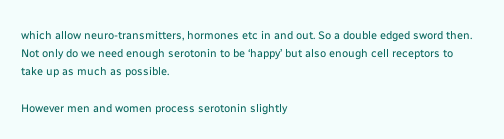which allow neuro-transmitters, hormones etc in and out. So a double edged sword then. Not only do we need enough serotonin to be ‘happy’ but also enough cell receptors to take up as much as possible.

However men and women process serotonin slightly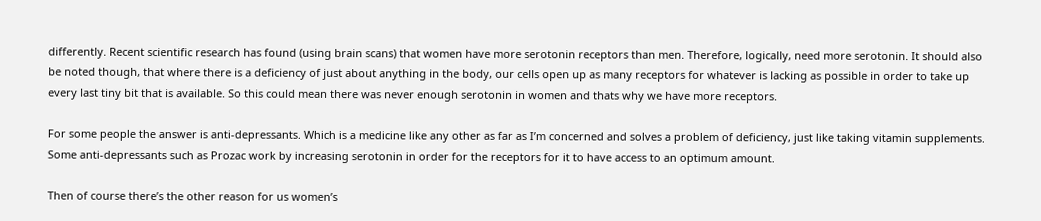differently. Recent scientific research has found (using brain scans) that women have more serotonin receptors than men. Therefore, logically, need more serotonin. It should also be noted though, that where there is a deficiency of just about anything in the body, our cells open up as many receptors for whatever is lacking as possible in order to take up every last tiny bit that is available. So this could mean there was never enough serotonin in women and thats why we have more receptors.

For some people the answer is anti-depressants. Which is a medicine like any other as far as I’m concerned and solves a problem of deficiency, just like taking vitamin supplements. Some anti-depressants such as Prozac work by increasing serotonin in order for the receptors for it to have access to an optimum amount.

Then of course there’s the other reason for us women’s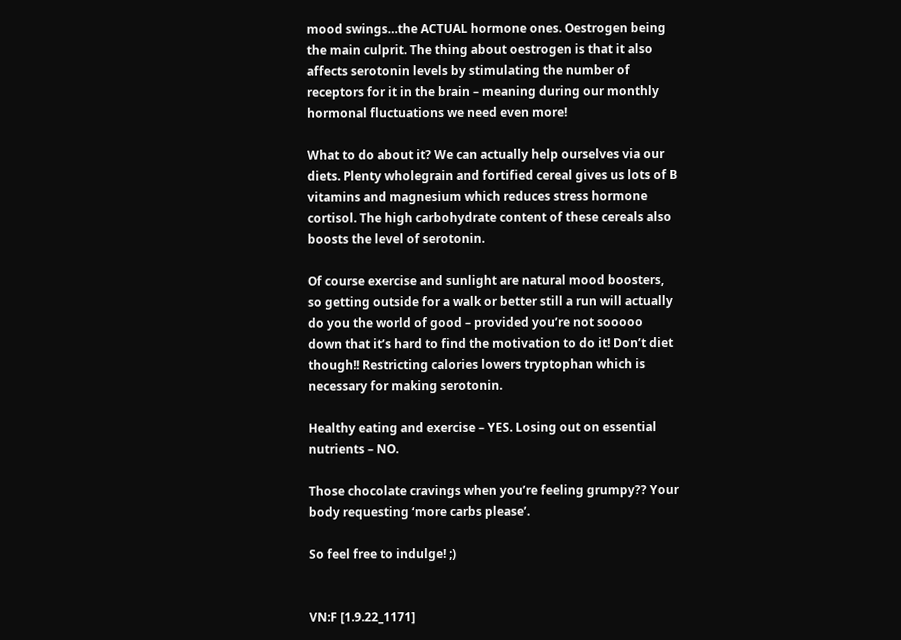mood swings…the ACTUAL hormone ones. Oestrogen being the main culprit. The thing about oestrogen is that it also affects serotonin levels by stimulating the number of receptors for it in the brain – meaning during our monthly hormonal fluctuations we need even more!

What to do about it? We can actually help ourselves via our diets. Plenty wholegrain and fortified cereal gives us lots of B vitamins and magnesium which reduces stress hormone cortisol. The high carbohydrate content of these cereals also boosts the level of serotonin.

Of course exercise and sunlight are natural mood boosters, so getting outside for a walk or better still a run will actually do you the world of good – provided you’re not sooooo down that it’s hard to find the motivation to do it! Don’t diet though!! Restricting calories lowers tryptophan which is necessary for making serotonin.

Healthy eating and exercise – YES. Losing out on essential nutrients – NO.

Those chocolate cravings when you’re feeling grumpy?? Your body requesting ‘more carbs please’.

So feel free to indulge! ;)


VN:F [1.9.22_1171]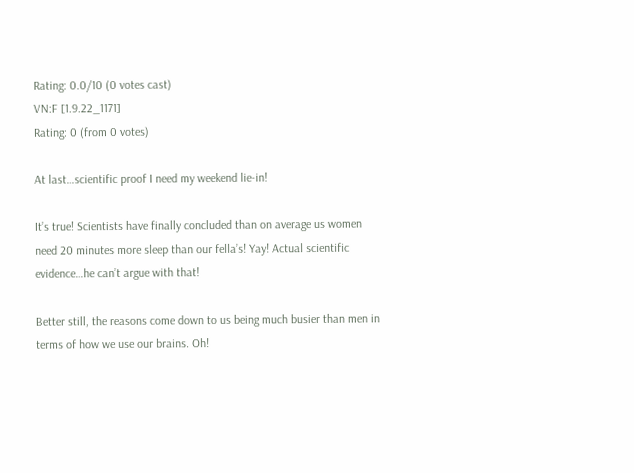Rating: 0.0/10 (0 votes cast)
VN:F [1.9.22_1171]
Rating: 0 (from 0 votes)

At last…scientific proof I need my weekend lie-in!

It’s true! Scientists have finally concluded than on average us women need 20 minutes more sleep than our fella’s! Yay! Actual scientific evidence…he can’t argue with that!

Better still, the reasons come down to us being much busier than men in terms of how we use our brains. Oh!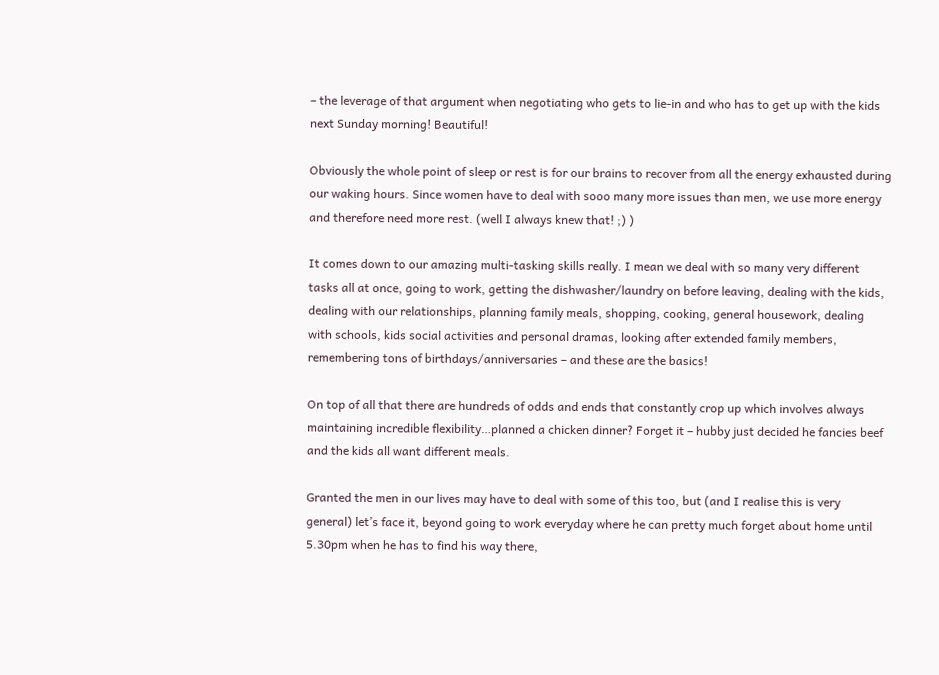– the leverage of that argument when negotiating who gets to lie-in and who has to get up with the kids next Sunday morning! Beautiful!

Obviously the whole point of sleep or rest is for our brains to recover from all the energy exhausted during our waking hours. Since women have to deal with sooo many more issues than men, we use more energy and therefore need more rest. (well I always knew that! ;) )

It comes down to our amazing multi-tasking skills really. I mean we deal with so many very different tasks all at once, going to work, getting the dishwasher/laundry on before leaving, dealing with the kids, dealing with our relationships, planning family meals, shopping, cooking, general housework, dealing with schools, kids social activities and personal dramas, looking after extended family members, remembering tons of birthdays/anniversaries – and these are the basics!

On top of all that there are hundreds of odds and ends that constantly crop up which involves always maintaining incredible flexibility…planned a chicken dinner? Forget it – hubby just decided he fancies beef and the kids all want different meals.

Granted the men in our lives may have to deal with some of this too, but (and I realise this is very general) let’s face it, beyond going to work everyday where he can pretty much forget about home until 5.30pm when he has to find his way there,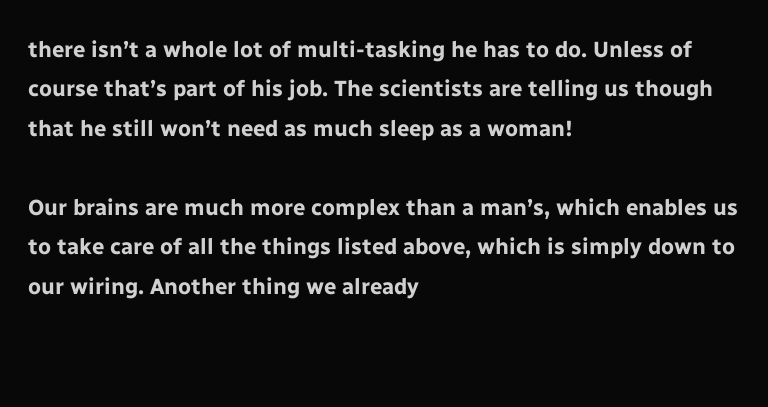there isn’t a whole lot of multi-tasking he has to do. Unless of course that’s part of his job. The scientists are telling us though that he still won’t need as much sleep as a woman!

Our brains are much more complex than a man’s, which enables us to take care of all the things listed above, which is simply down to our wiring. Another thing we already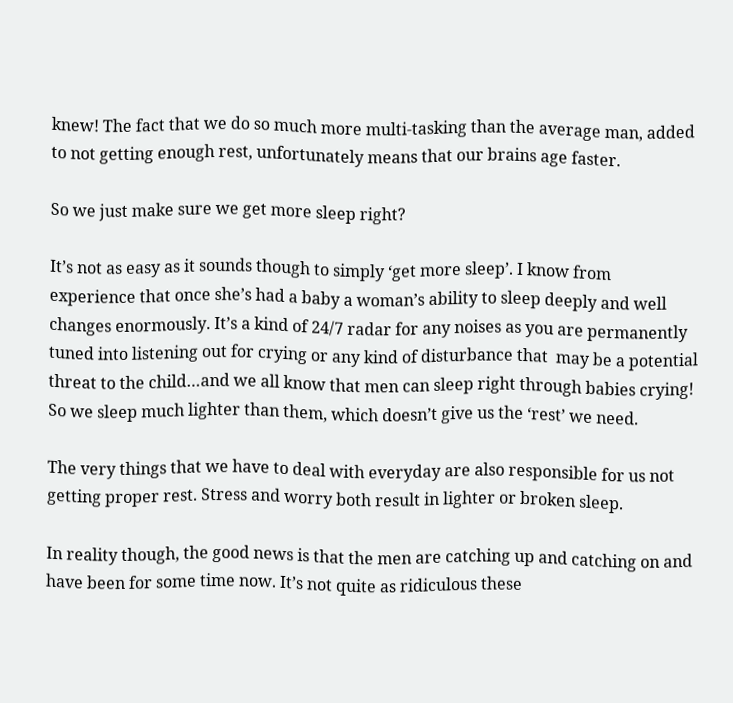knew! The fact that we do so much more multi-tasking than the average man, added to not getting enough rest, unfortunately means that our brains age faster.

So we just make sure we get more sleep right?

It’s not as easy as it sounds though to simply ‘get more sleep’. I know from experience that once she’s had a baby a woman’s ability to sleep deeply and well changes enormously. It’s a kind of 24/7 radar for any noises as you are permanently tuned into listening out for crying or any kind of disturbance that  may be a potential threat to the child…and we all know that men can sleep right through babies crying! So we sleep much lighter than them, which doesn’t give us the ‘rest’ we need.

The very things that we have to deal with everyday are also responsible for us not getting proper rest. Stress and worry both result in lighter or broken sleep.

In reality though, the good news is that the men are catching up and catching on and have been for some time now. It’s not quite as ridiculous these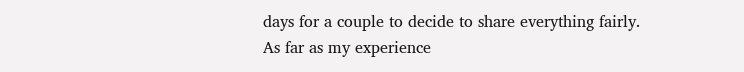days for a couple to decide to share everything fairly. As far as my experience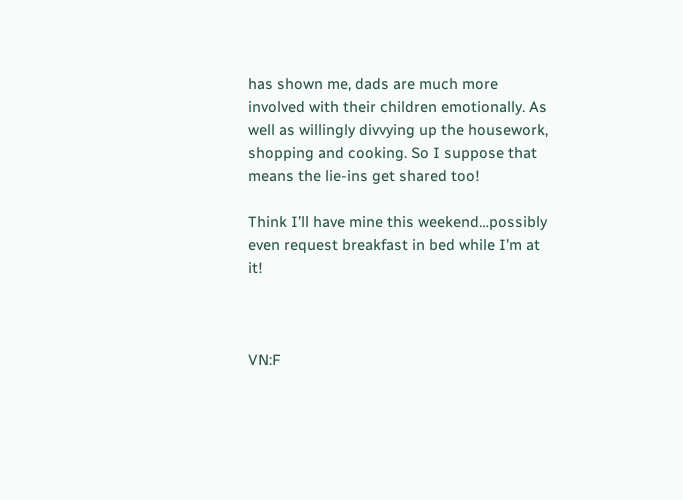has shown me, dads are much more involved with their children emotionally. As well as willingly divvying up the housework, shopping and cooking. So I suppose that means the lie-ins get shared too!

Think I’ll have mine this weekend…possibly even request breakfast in bed while I’m at it!



VN:F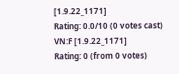[1.9.22_1171]
Rating: 0.0/10 (0 votes cast)
VN:F [1.9.22_1171]
Rating: 0 (from 0 votes)